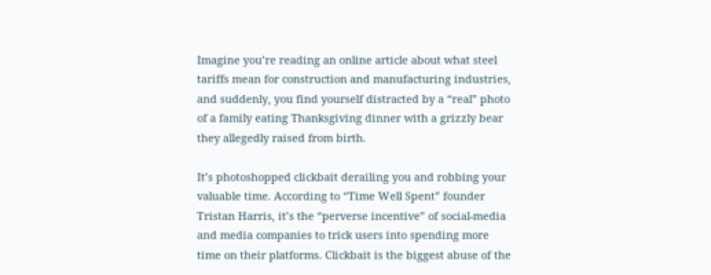Imagine you’re reading an online article about what steel tariffs mean for construction and manufacturing industries, and suddenly, you find yourself distracted by a “real” photo of a family eating Thanksgiving dinner with a grizzly bear they allegedly raised from birth.

It’s photoshopped clickbait derailing you and robbing your valuable time. According to “Time Well Spent” founder Tristan Harris, it’s the “perverse incentive” of social-media and media companies to trick users into spending more time on their platforms. Clickbait is the biggest abuse of the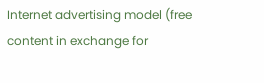Internet advertising model (free content in exchange for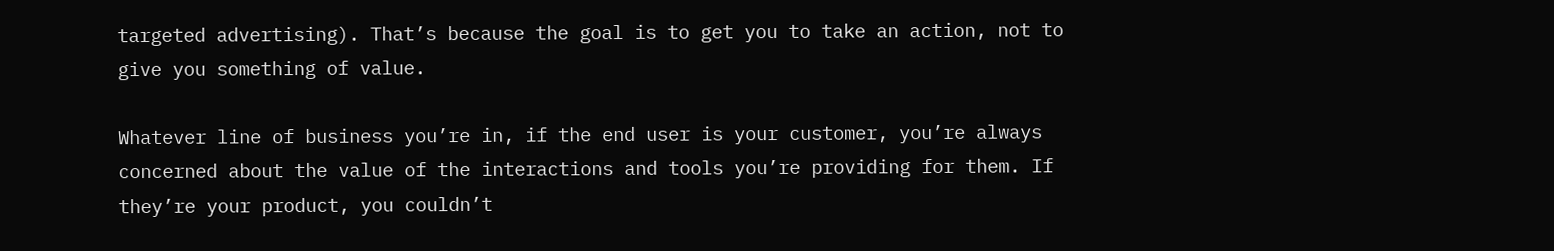targeted advertising). That’s because the goal is to get you to take an action, not to give you something of value.

Whatever line of business you’re in, if the end user is your customer, you’re always concerned about the value of the interactions and tools you’re providing for them. If they’re your product, you couldn’t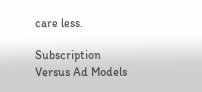care less.

Subscription Versus Ad Models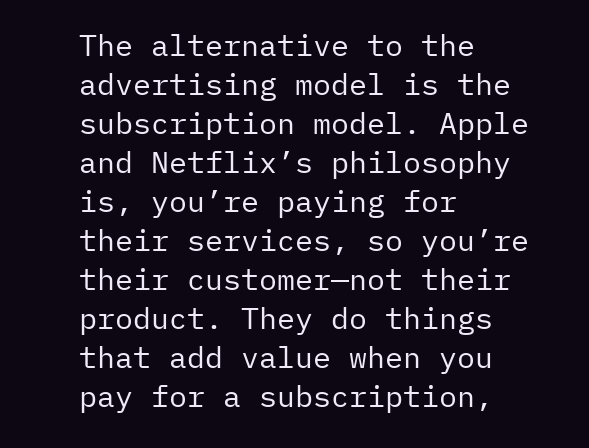The alternative to the advertising model is the subscription model. Apple and Netflix’s philosophy is, you’re paying for their services, so you’re their customer—not their product. They do things that add value when you pay for a subscription,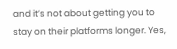and it’s not about getting you to stay on their platforms longer. Yes,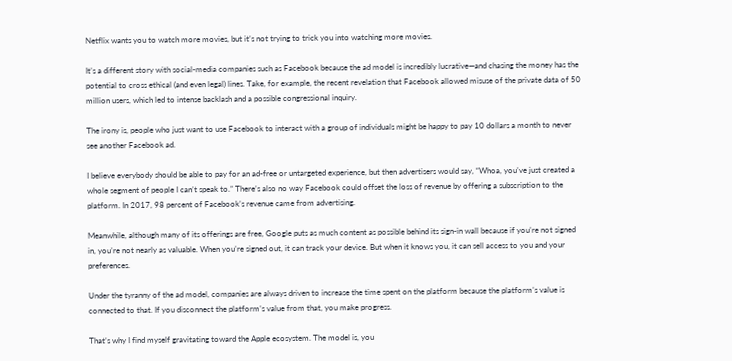Netflix wants you to watch more movies, but it’s not trying to trick you into watching more movies.

It’s a different story with social-media companies such as Facebook because the ad model is incredibly lucrative—and chasing the money has the potential to cross ethical (and even legal) lines. Take, for example, the recent revelation that Facebook allowed misuse of the private data of 50 million users, which led to intense backlash and a possible congressional inquiry.

The irony is, people who just want to use Facebook to interact with a group of individuals might be happy to pay 10 dollars a month to never see another Facebook ad.

I believe everybody should be able to pay for an ad-free or untargeted experience, but then advertisers would say, “Whoa, you’ve just created a whole segment of people I can’t speak to.” There’s also no way Facebook could offset the loss of revenue by offering a subscription to the platform. In 2017, 98 percent of Facebook’s revenue came from advertising.

Meanwhile, although many of its offerings are free, Google puts as much content as possible behind its sign-in wall because if you’re not signed in, you’re not nearly as valuable. When you’re signed out, it can track your device. But when it knows you, it can sell access to you and your preferences.

Under the tyranny of the ad model, companies are always driven to increase the time spent on the platform because the platform’s value is connected to that. If you disconnect the platform’s value from that, you make progress.

That’s why I find myself gravitating toward the Apple ecosystem. The model is, you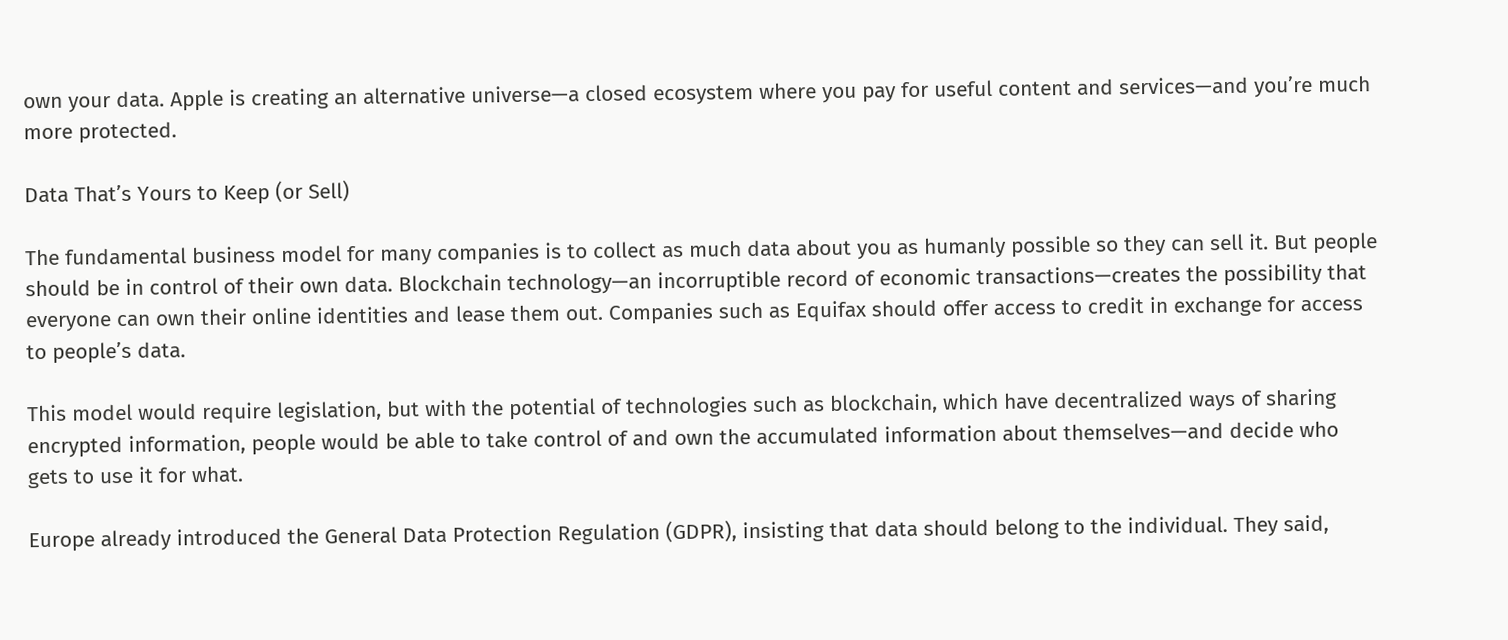own your data. Apple is creating an alternative universe—a closed ecosystem where you pay for useful content and services—and you’re much more protected.

Data That’s Yours to Keep (or Sell)

The fundamental business model for many companies is to collect as much data about you as humanly possible so they can sell it. But people should be in control of their own data. Blockchain technology—an incorruptible record of economic transactions—creates the possibility that everyone can own their online identities and lease them out. Companies such as Equifax should offer access to credit in exchange for access to people’s data.

This model would require legislation, but with the potential of technologies such as blockchain, which have decentralized ways of sharing encrypted information, people would be able to take control of and own the accumulated information about themselves—and decide who gets to use it for what.

Europe already introduced the General Data Protection Regulation (GDPR), insisting that data should belong to the individual. They said,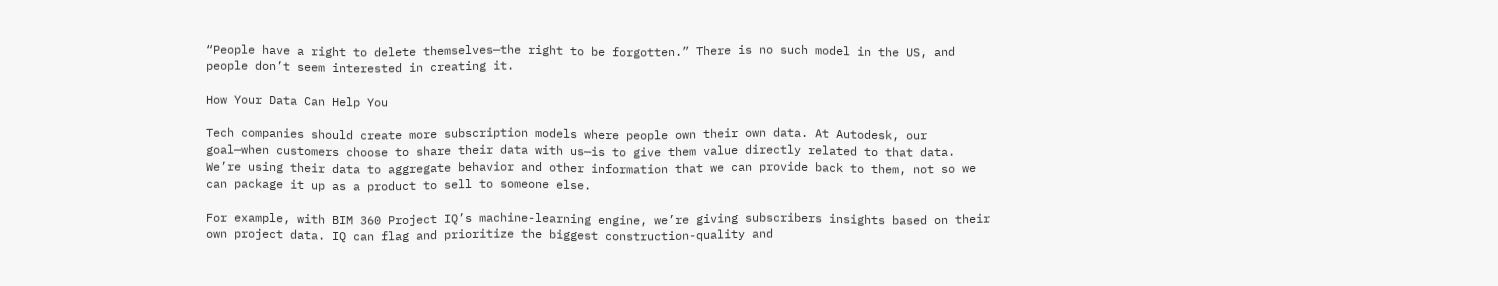“People have a right to delete themselves—the right to be forgotten.” There is no such model in the US, and people don’t seem interested in creating it.

How Your Data Can Help You

Tech companies should create more subscription models where people own their own data. At Autodesk, our goal—when customers choose to share their data with us—is to give them value directly related to that data. We’re using their data to aggregate behavior and other information that we can provide back to them, not so we can package it up as a product to sell to someone else.

For example, with BIM 360 Project IQ’s machine-learning engine, we’re giving subscribers insights based on their own project data. IQ can flag and prioritize the biggest construction-quality and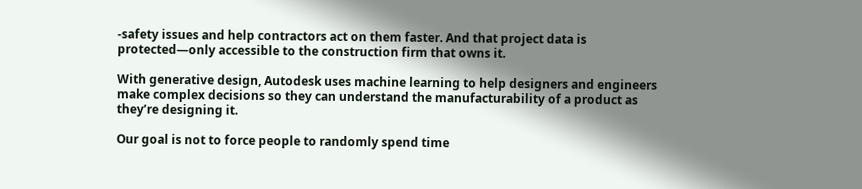-safety issues and help contractors act on them faster. And that project data is protected—only accessible to the construction firm that owns it.

With generative design, Autodesk uses machine learning to help designers and engineers make complex decisions so they can understand the manufacturability of a product as they’re designing it.

Our goal is not to force people to randomly spend time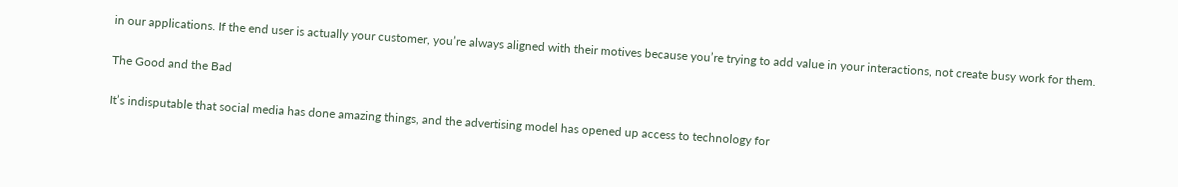in our applications. If the end user is actually your customer, you’re always aligned with their motives because you’re trying to add value in your interactions, not create busy work for them.

The Good and the Bad

It’s indisputable that social media has done amazing things, and the advertising model has opened up access to technology for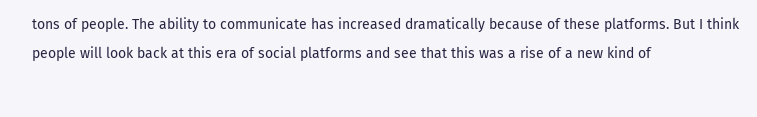tons of people. The ability to communicate has increased dramatically because of these platforms. But I think people will look back at this era of social platforms and see that this was a rise of a new kind of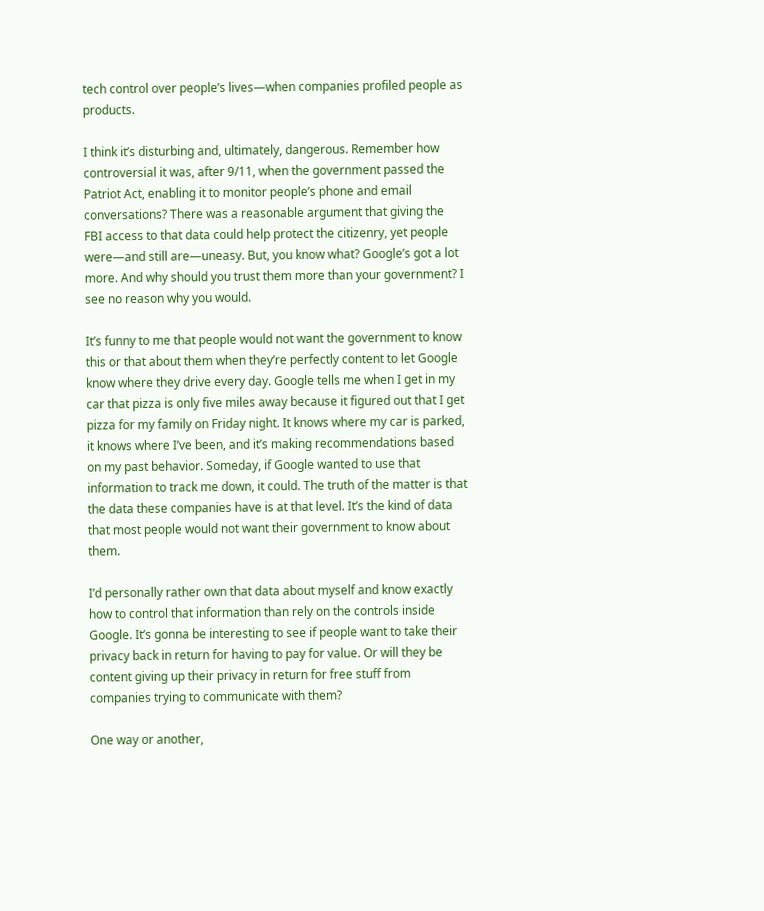tech control over people’s lives—when companies profiled people as products.

I think it’s disturbing and, ultimately, dangerous. Remember how controversial it was, after 9/11, when the government passed the Patriot Act, enabling it to monitor people’s phone and email conversations? There was a reasonable argument that giving the FBI access to that data could help protect the citizenry, yet people were—and still are—uneasy. But, you know what? Google’s got a lot more. And why should you trust them more than your government? I see no reason why you would.

It’s funny to me that people would not want the government to know this or that about them when they’re perfectly content to let Google know where they drive every day. Google tells me when I get in my car that pizza is only five miles away because it figured out that I get pizza for my family on Friday night. It knows where my car is parked, it knows where I’ve been, and it’s making recommendations based on my past behavior. Someday, if Google wanted to use that information to track me down, it could. The truth of the matter is that the data these companies have is at that level. It’s the kind of data that most people would not want their government to know about them.

I’d personally rather own that data about myself and know exactly how to control that information than rely on the controls inside Google. It’s gonna be interesting to see if people want to take their privacy back in return for having to pay for value. Or will they be content giving up their privacy in return for free stuff from companies trying to communicate with them?

One way or another,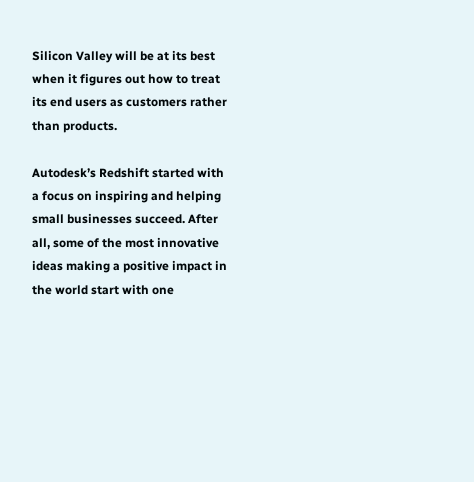Silicon Valley will be at its best when it figures out how to treat its end users as customers rather than products.

Autodesk’s Redshift started with a focus on inspiring and helping small businesses succeed. After all, some of the most innovative ideas making a positive impact in the world start with one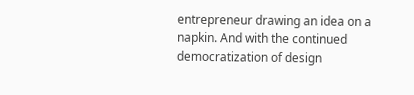entrepreneur drawing an idea on a napkin. And with the continued democratization of design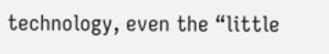technology, even the “little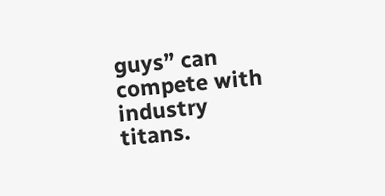guys” can compete with industry titans.